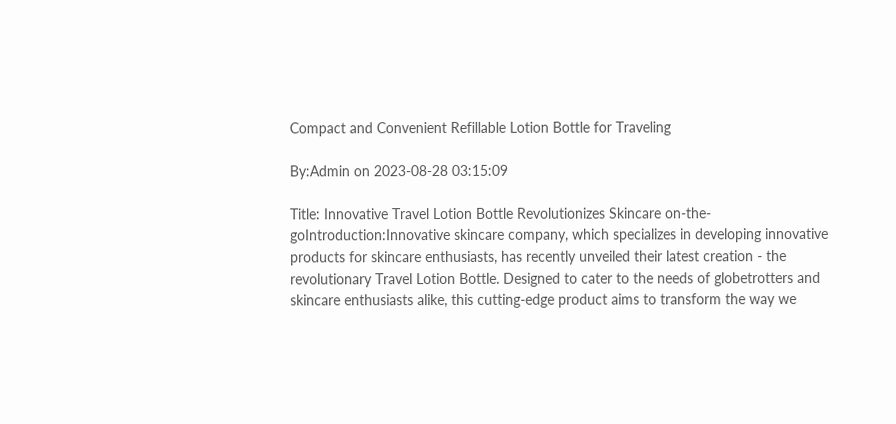Compact and Convenient Refillable Lotion Bottle for Traveling

By:Admin on 2023-08-28 03:15:09

Title: Innovative Travel Lotion Bottle Revolutionizes Skincare on-the-goIntroduction:Innovative skincare company, which specializes in developing innovative products for skincare enthusiasts, has recently unveiled their latest creation - the revolutionary Travel Lotion Bottle. Designed to cater to the needs of globetrotters and skincare enthusiasts alike, this cutting-edge product aims to transform the way we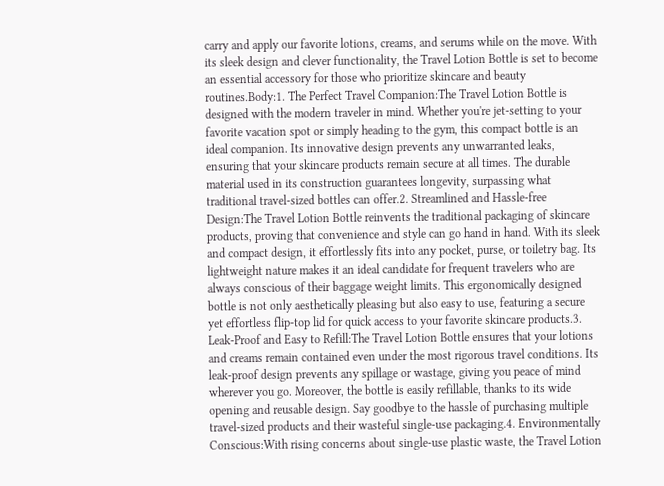carry and apply our favorite lotions, creams, and serums while on the move. With its sleek design and clever functionality, the Travel Lotion Bottle is set to become an essential accessory for those who prioritize skincare and beauty routines.Body:1. The Perfect Travel Companion:The Travel Lotion Bottle is designed with the modern traveler in mind. Whether you're jet-setting to your favorite vacation spot or simply heading to the gym, this compact bottle is an ideal companion. Its innovative design prevents any unwarranted leaks, ensuring that your skincare products remain secure at all times. The durable material used in its construction guarantees longevity, surpassing what traditional travel-sized bottles can offer.2. Streamlined and Hassle-free Design:The Travel Lotion Bottle reinvents the traditional packaging of skincare products, proving that convenience and style can go hand in hand. With its sleek and compact design, it effortlessly fits into any pocket, purse, or toiletry bag. Its lightweight nature makes it an ideal candidate for frequent travelers who are always conscious of their baggage weight limits. This ergonomically designed bottle is not only aesthetically pleasing but also easy to use, featuring a secure yet effortless flip-top lid for quick access to your favorite skincare products.3. Leak-Proof and Easy to Refill:The Travel Lotion Bottle ensures that your lotions and creams remain contained even under the most rigorous travel conditions. Its leak-proof design prevents any spillage or wastage, giving you peace of mind wherever you go. Moreover, the bottle is easily refillable, thanks to its wide opening and reusable design. Say goodbye to the hassle of purchasing multiple travel-sized products and their wasteful single-use packaging.4. Environmentally Conscious:With rising concerns about single-use plastic waste, the Travel Lotion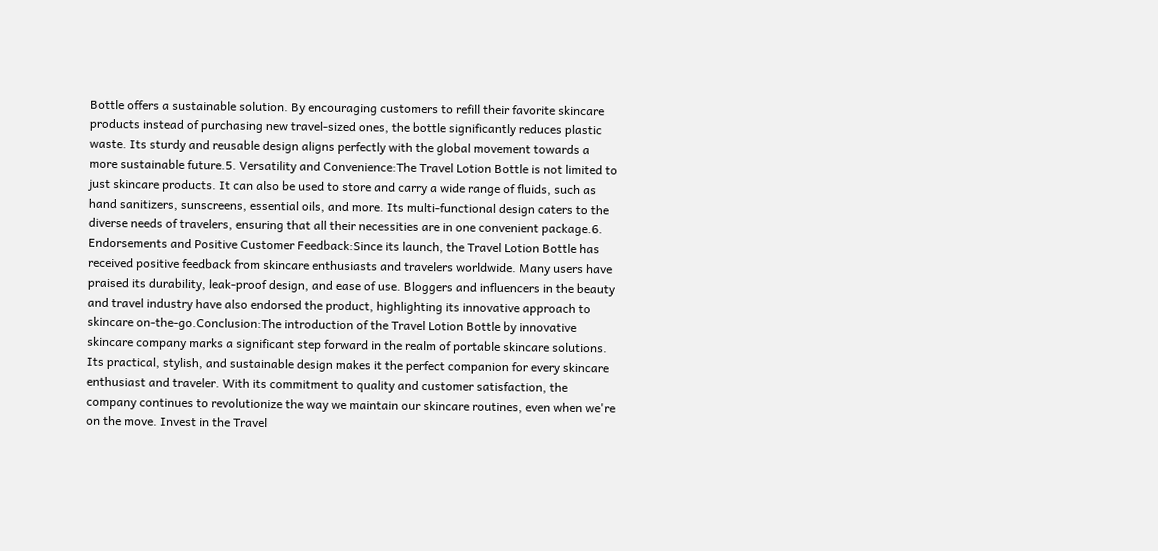Bottle offers a sustainable solution. By encouraging customers to refill their favorite skincare products instead of purchasing new travel-sized ones, the bottle significantly reduces plastic waste. Its sturdy and reusable design aligns perfectly with the global movement towards a more sustainable future.5. Versatility and Convenience:The Travel Lotion Bottle is not limited to just skincare products. It can also be used to store and carry a wide range of fluids, such as hand sanitizers, sunscreens, essential oils, and more. Its multi-functional design caters to the diverse needs of travelers, ensuring that all their necessities are in one convenient package.6. Endorsements and Positive Customer Feedback:Since its launch, the Travel Lotion Bottle has received positive feedback from skincare enthusiasts and travelers worldwide. Many users have praised its durability, leak-proof design, and ease of use. Bloggers and influencers in the beauty and travel industry have also endorsed the product, highlighting its innovative approach to skincare on-the-go.Conclusion:The introduction of the Travel Lotion Bottle by innovative skincare company marks a significant step forward in the realm of portable skincare solutions. Its practical, stylish, and sustainable design makes it the perfect companion for every skincare enthusiast and traveler. With its commitment to quality and customer satisfaction, the company continues to revolutionize the way we maintain our skincare routines, even when we're on the move. Invest in the Travel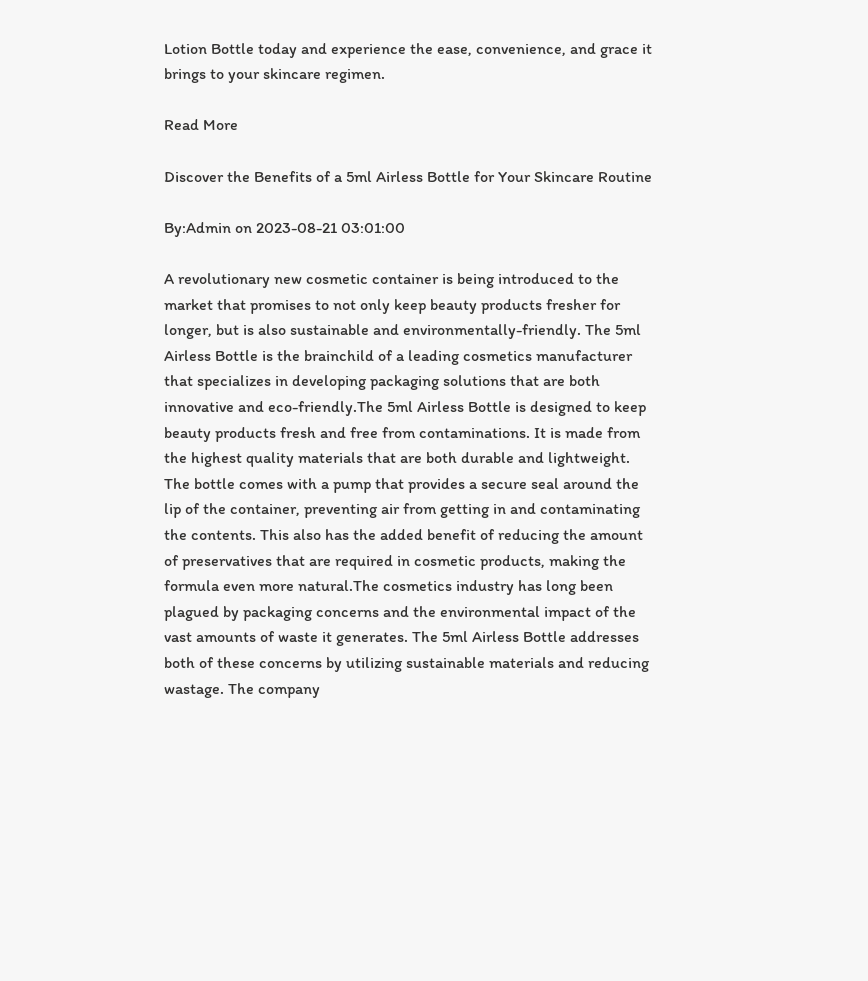Lotion Bottle today and experience the ease, convenience, and grace it brings to your skincare regimen.

Read More

Discover the Benefits of a 5ml Airless Bottle for Your Skincare Routine

By:Admin on 2023-08-21 03:01:00

A revolutionary new cosmetic container is being introduced to the market that promises to not only keep beauty products fresher for longer, but is also sustainable and environmentally-friendly. The 5ml Airless Bottle is the brainchild of a leading cosmetics manufacturer that specializes in developing packaging solutions that are both innovative and eco-friendly.The 5ml Airless Bottle is designed to keep beauty products fresh and free from contaminations. It is made from the highest quality materials that are both durable and lightweight. The bottle comes with a pump that provides a secure seal around the lip of the container, preventing air from getting in and contaminating the contents. This also has the added benefit of reducing the amount of preservatives that are required in cosmetic products, making the formula even more natural.The cosmetics industry has long been plagued by packaging concerns and the environmental impact of the vast amounts of waste it generates. The 5ml Airless Bottle addresses both of these concerns by utilizing sustainable materials and reducing wastage. The company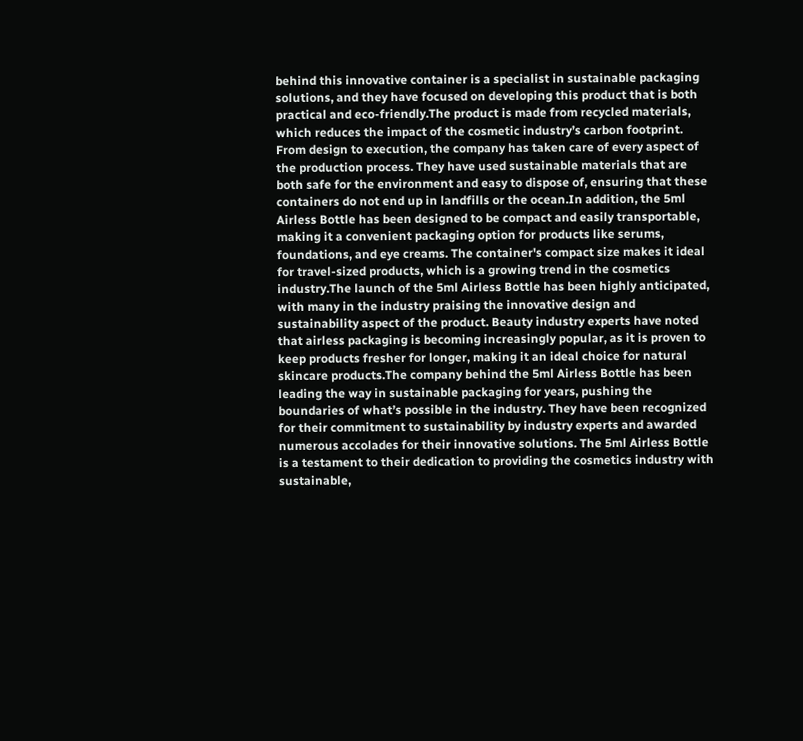behind this innovative container is a specialist in sustainable packaging solutions, and they have focused on developing this product that is both practical and eco-friendly.The product is made from recycled materials, which reduces the impact of the cosmetic industry’s carbon footprint. From design to execution, the company has taken care of every aspect of the production process. They have used sustainable materials that are both safe for the environment and easy to dispose of, ensuring that these containers do not end up in landfills or the ocean.In addition, the 5ml Airless Bottle has been designed to be compact and easily transportable, making it a convenient packaging option for products like serums, foundations, and eye creams. The container's compact size makes it ideal for travel-sized products, which is a growing trend in the cosmetics industry.The launch of the 5ml Airless Bottle has been highly anticipated, with many in the industry praising the innovative design and sustainability aspect of the product. Beauty industry experts have noted that airless packaging is becoming increasingly popular, as it is proven to keep products fresher for longer, making it an ideal choice for natural skincare products.The company behind the 5ml Airless Bottle has been leading the way in sustainable packaging for years, pushing the boundaries of what’s possible in the industry. They have been recognized for their commitment to sustainability by industry experts and awarded numerous accolades for their innovative solutions. The 5ml Airless Bottle is a testament to their dedication to providing the cosmetics industry with sustainable,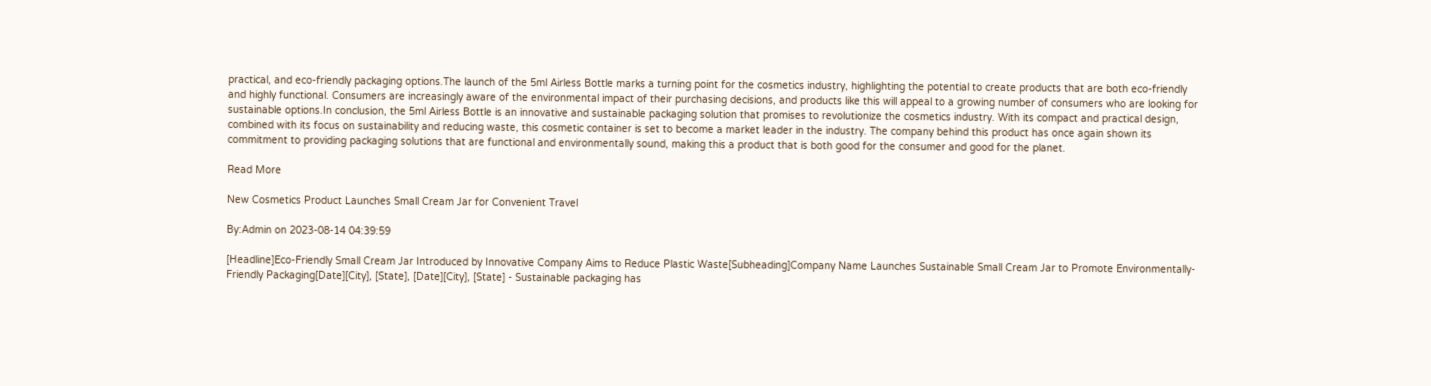practical, and eco-friendly packaging options.The launch of the 5ml Airless Bottle marks a turning point for the cosmetics industry, highlighting the potential to create products that are both eco-friendly and highly functional. Consumers are increasingly aware of the environmental impact of their purchasing decisions, and products like this will appeal to a growing number of consumers who are looking for sustainable options.In conclusion, the 5ml Airless Bottle is an innovative and sustainable packaging solution that promises to revolutionize the cosmetics industry. With its compact and practical design, combined with its focus on sustainability and reducing waste, this cosmetic container is set to become a market leader in the industry. The company behind this product has once again shown its commitment to providing packaging solutions that are functional and environmentally sound, making this a product that is both good for the consumer and good for the planet.

Read More

New Cosmetics Product Launches Small Cream Jar for Convenient Travel

By:Admin on 2023-08-14 04:39:59

[Headline]Eco-Friendly Small Cream Jar Introduced by Innovative Company Aims to Reduce Plastic Waste[Subheading]Company Name Launches Sustainable Small Cream Jar to Promote Environmentally-Friendly Packaging[Date][City], [State], [Date][City], [State] - Sustainable packaging has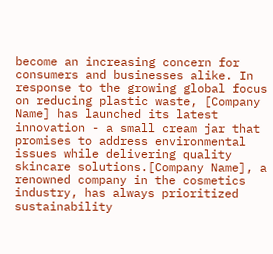become an increasing concern for consumers and businesses alike. In response to the growing global focus on reducing plastic waste, [Company Name] has launched its latest innovation - a small cream jar that promises to address environmental issues while delivering quality skincare solutions.[Company Name], a renowned company in the cosmetics industry, has always prioritized sustainability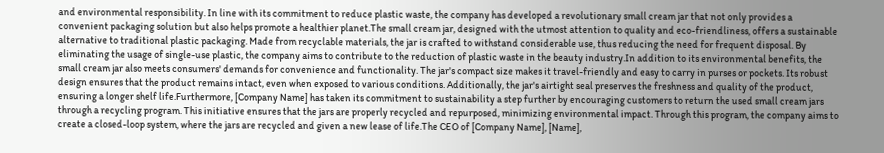and environmental responsibility. In line with its commitment to reduce plastic waste, the company has developed a revolutionary small cream jar that not only provides a convenient packaging solution but also helps promote a healthier planet.The small cream jar, designed with the utmost attention to quality and eco-friendliness, offers a sustainable alternative to traditional plastic packaging. Made from recyclable materials, the jar is crafted to withstand considerable use, thus reducing the need for frequent disposal. By eliminating the usage of single-use plastic, the company aims to contribute to the reduction of plastic waste in the beauty industry.In addition to its environmental benefits, the small cream jar also meets consumers' demands for convenience and functionality. The jar's compact size makes it travel-friendly and easy to carry in purses or pockets. Its robust design ensures that the product remains intact, even when exposed to various conditions. Additionally, the jar's airtight seal preserves the freshness and quality of the product, ensuring a longer shelf life.Furthermore, [Company Name] has taken its commitment to sustainability a step further by encouraging customers to return the used small cream jars through a recycling program. This initiative ensures that the jars are properly recycled and repurposed, minimizing environmental impact. Through this program, the company aims to create a closed-loop system, where the jars are recycled and given a new lease of life.The CEO of [Company Name], [Name],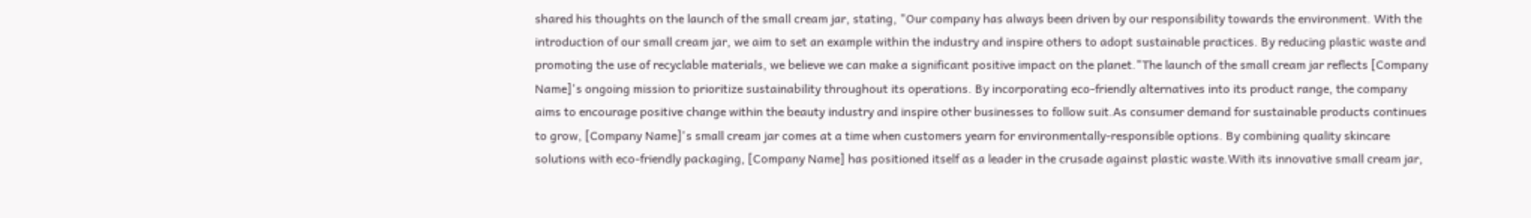shared his thoughts on the launch of the small cream jar, stating, "Our company has always been driven by our responsibility towards the environment. With the introduction of our small cream jar, we aim to set an example within the industry and inspire others to adopt sustainable practices. By reducing plastic waste and promoting the use of recyclable materials, we believe we can make a significant positive impact on the planet."The launch of the small cream jar reflects [Company Name]'s ongoing mission to prioritize sustainability throughout its operations. By incorporating eco-friendly alternatives into its product range, the company aims to encourage positive change within the beauty industry and inspire other businesses to follow suit.As consumer demand for sustainable products continues to grow, [Company Name]'s small cream jar comes at a time when customers yearn for environmentally-responsible options. By combining quality skincare solutions with eco-friendly packaging, [Company Name] has positioned itself as a leader in the crusade against plastic waste.With its innovative small cream jar,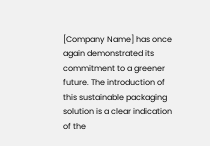[Company Name] has once again demonstrated its commitment to a greener future. The introduction of this sustainable packaging solution is a clear indication of the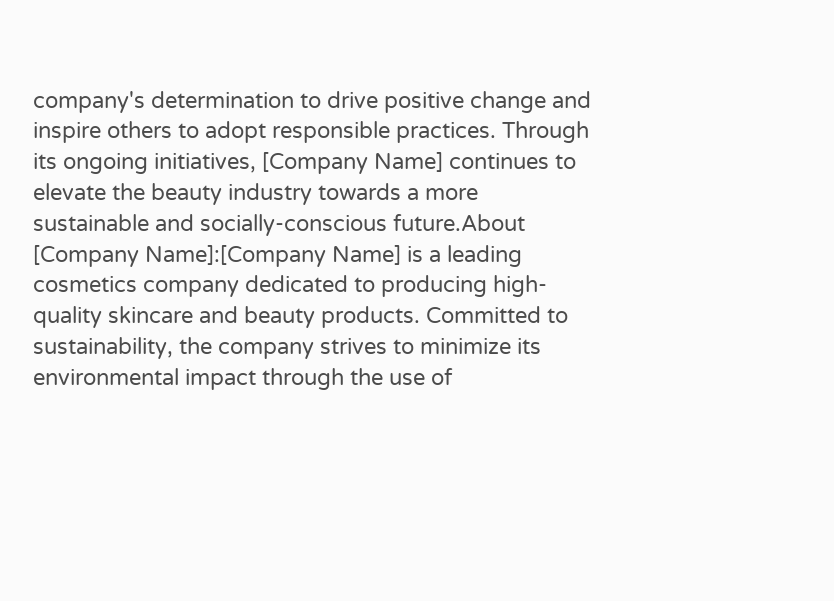company's determination to drive positive change and inspire others to adopt responsible practices. Through its ongoing initiatives, [Company Name] continues to elevate the beauty industry towards a more sustainable and socially-conscious future.About [Company Name]:[Company Name] is a leading cosmetics company dedicated to producing high-quality skincare and beauty products. Committed to sustainability, the company strives to minimize its environmental impact through the use of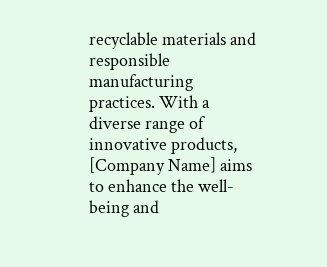recyclable materials and responsible manufacturing practices. With a diverse range of innovative products, [Company Name] aims to enhance the well-being and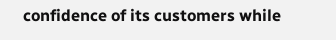confidence of its customers while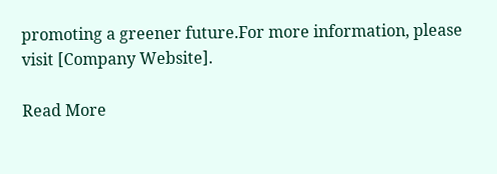promoting a greener future.For more information, please visit [Company Website].

Read More